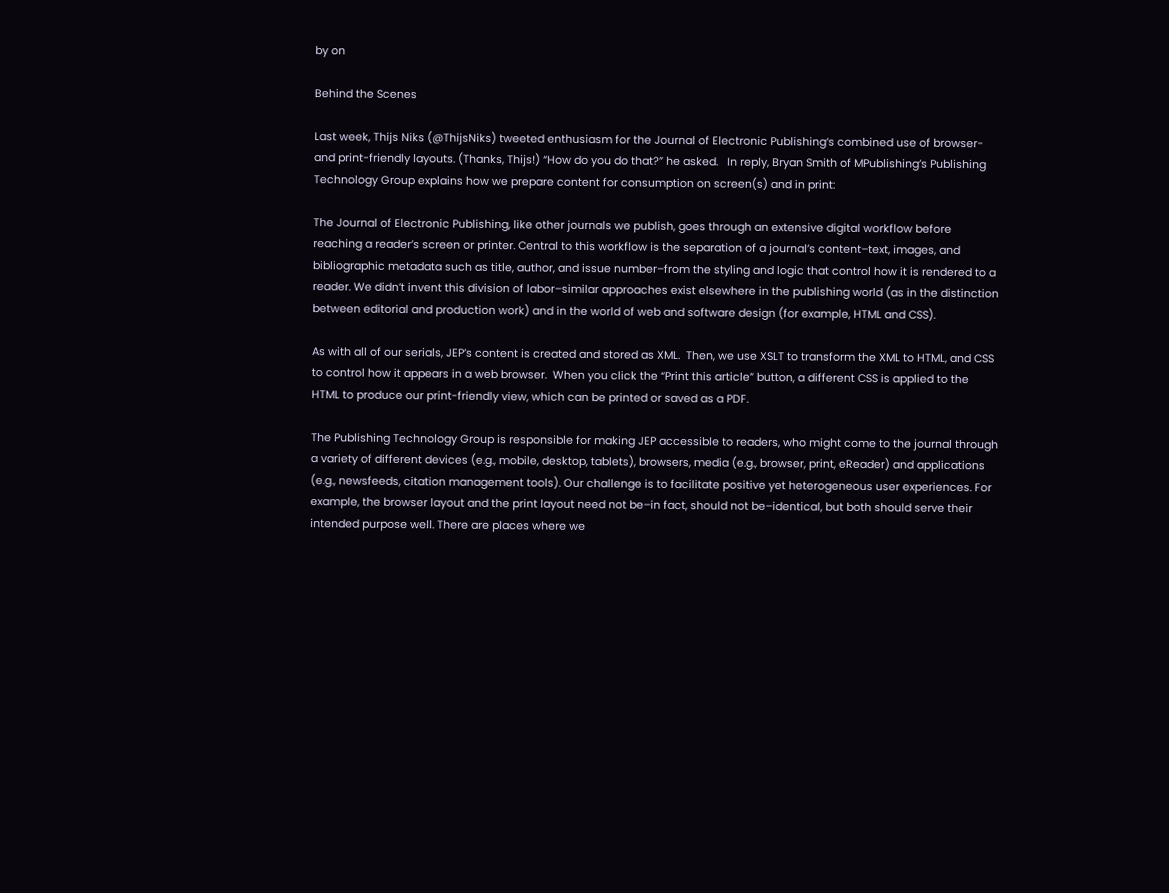by on

Behind the Scenes

Last week, Thijs Niks (@ThijsNiks) tweeted enthusiasm for the Journal of Electronic Publishing‘s combined use of browser- and print-friendly layouts. (Thanks, Thijs!) “How do you do that?” he asked.   In reply, Bryan Smith of MPublishing’s Publishing Technology Group explains how we prepare content for consumption on screen(s) and in print:

The Journal of Electronic Publishing, like other journals we publish, goes through an extensive digital workflow before reaching a reader’s screen or printer. Central to this workflow is the separation of a journal’s content–text, images, and bibliographic metadata such as title, author, and issue number–from the styling and logic that control how it is rendered to a reader. We didn’t invent this division of labor–similar approaches exist elsewhere in the publishing world (as in the distinction between editorial and production work) and in the world of web and software design (for example, HTML and CSS).

As with all of our serials, JEP’s content is created and stored as XML.  Then, we use XSLT to transform the XML to HTML, and CSS to control how it appears in a web browser.  When you click the “Print this article” button, a different CSS is applied to the HTML to produce our print-friendly view, which can be printed or saved as a PDF.

The Publishing Technology Group is responsible for making JEP accessible to readers, who might come to the journal through a variety of different devices (e.g., mobile, desktop, tablets), browsers, media (e.g., browser, print, eReader) and applications (e.g., newsfeeds, citation management tools). Our challenge is to facilitate positive yet heterogeneous user experiences. For example, the browser layout and the print layout need not be–in fact, should not be–identical, but both should serve their intended purpose well. There are places where we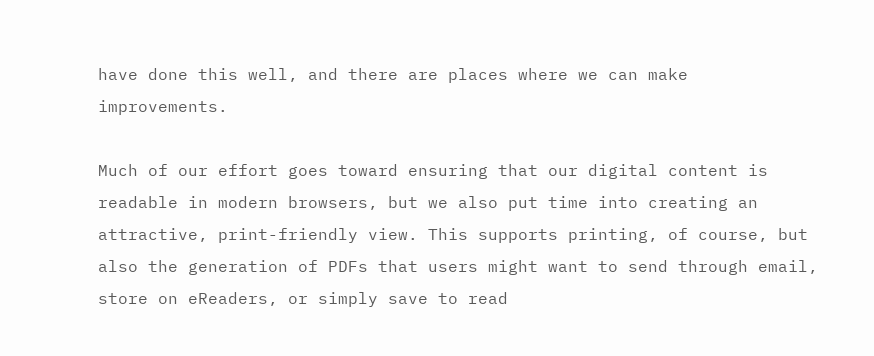have done this well, and there are places where we can make improvements.

Much of our effort goes toward ensuring that our digital content is readable in modern browsers, but we also put time into creating an attractive, print-friendly view. This supports printing, of course, but also the generation of PDFs that users might want to send through email, store on eReaders, or simply save to read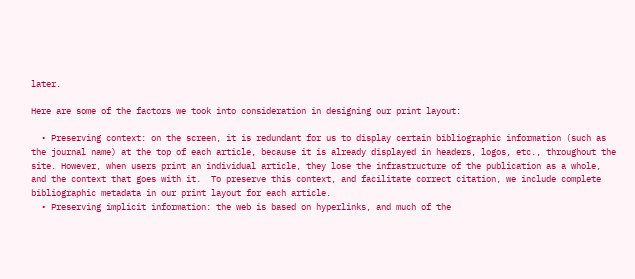later.

Here are some of the factors we took into consideration in designing our print layout:

  • Preserving context: on the screen, it is redundant for us to display certain bibliographic information (such as the journal name) at the top of each article, because it is already displayed in headers, logos, etc., throughout the site. However, when users print an individual article, they lose the infrastructure of the publication as a whole, and the context that goes with it.  To preserve this context, and facilitate correct citation, we include complete bibliographic metadata in our print layout for each article.
  • Preserving implicit information: the web is based on hyperlinks, and much of the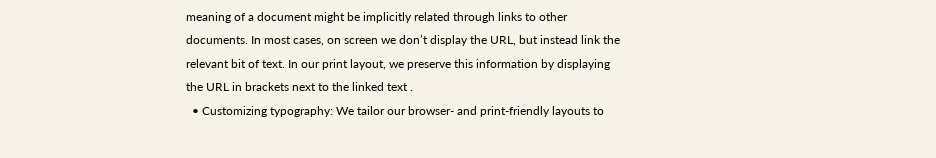meaning of a document might be implicitly related through links to other documents. In most cases, on screen we don’t display the URL, but instead link the relevant bit of text. In our print layout, we preserve this information by displaying the URL in brackets next to the linked text .
  • Customizing typography: We tailor our browser- and print-friendly layouts to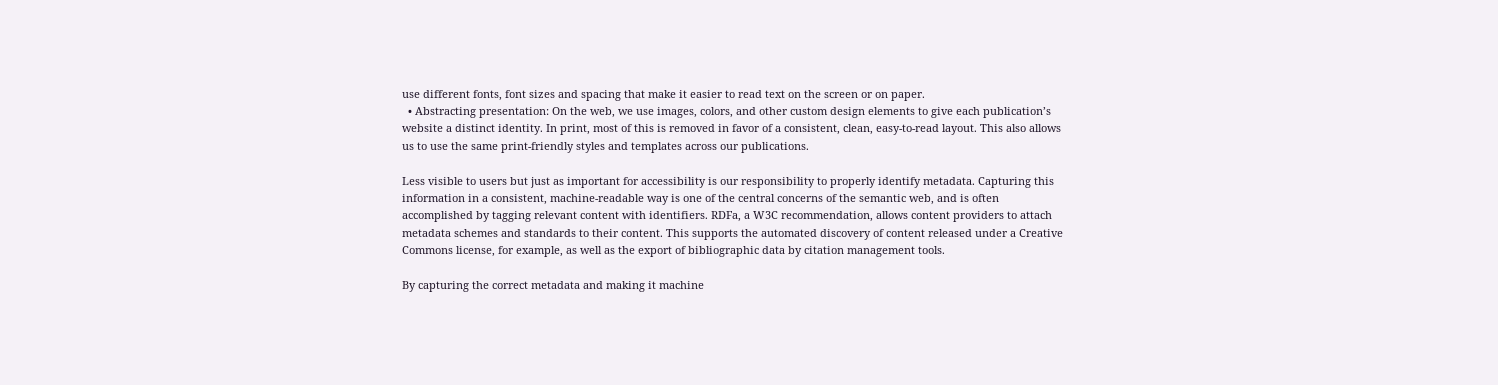use different fonts, font sizes and spacing that make it easier to read text on the screen or on paper.
  • Abstracting presentation: On the web, we use images, colors, and other custom design elements to give each publication’s website a distinct identity. In print, most of this is removed in favor of a consistent, clean, easy-to-read layout. This also allows us to use the same print-friendly styles and templates across our publications.

Less visible to users but just as important for accessibility is our responsibility to properly identify metadata. Capturing this information in a consistent, machine-readable way is one of the central concerns of the semantic web, and is often accomplished by tagging relevant content with identifiers. RDFa, a W3C recommendation, allows content providers to attach metadata schemes and standards to their content. This supports the automated discovery of content released under a Creative Commons license, for example, as well as the export of bibliographic data by citation management tools.

By capturing the correct metadata and making it machine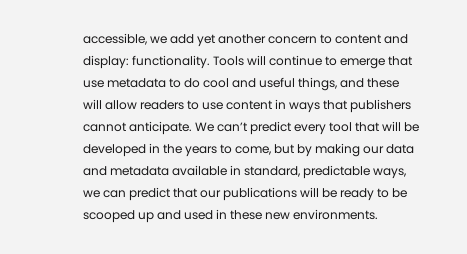accessible, we add yet another concern to content and display: functionality. Tools will continue to emerge that use metadata to do cool and useful things, and these will allow readers to use content in ways that publishers cannot anticipate. We can’t predict every tool that will be developed in the years to come, but by making our data and metadata available in standard, predictable ways, we can predict that our publications will be ready to be scooped up and used in these new environments.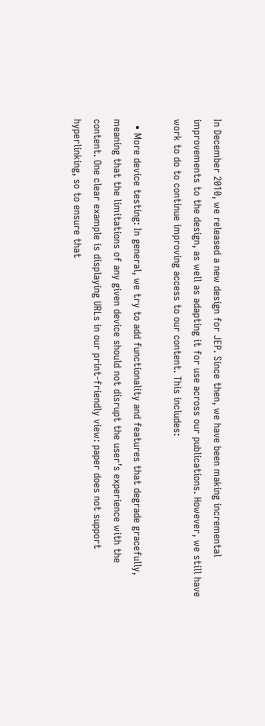In December 2010, we released a new design for JEP. Since then, we have been making incremental improvements to the design, as well as adapting it for use across our publications. However, we still have work to do to continue improving access to our content. This includes:

  • More device testing: In general, we try to add functionality and features that degrade gracefully, meaning that the limitations of any given device should not disrupt the user’s experience with the content. One clear example is displaying URLs in our print-friendly view: paper does not support hyperlinking, so to ensure that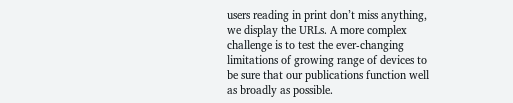users reading in print don’t miss anything, we display the URLs. A more complex challenge is to test the ever-changing limitations of growing range of devices to be sure that our publications function well as broadly as possible.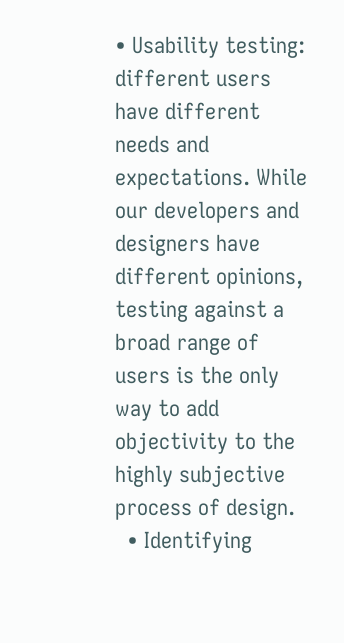• Usability testing: different users have different needs and expectations. While our developers and designers have different opinions, testing against a broad range of users is the only way to add objectivity to the highly subjective process of design.
  • Identifying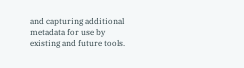and capturing additional metadata for use by existing and future tools.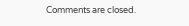Comments are closed.